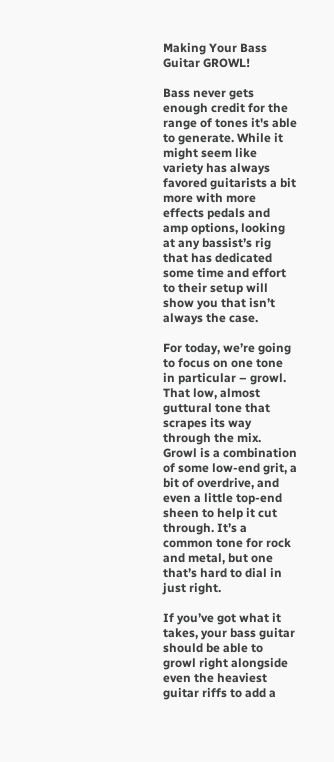Making Your Bass Guitar GROWL!

Bass never gets enough credit for the range of tones it's able to generate. While it might seem like variety has always favored guitarists a bit more with more effects pedals and amp options, looking at any bassist’s rig that has dedicated some time and effort to their setup will show you that isn’t always the case.

For today, we’re going to focus on one tone in particular – growl. That low, almost guttural tone that scrapes its way through the mix. Growl is a combination of some low-end grit, a bit of overdrive, and even a little top-end sheen to help it cut through. It’s a common tone for rock and metal, but one that’s hard to dial in just right.

If you’ve got what it takes, your bass guitar should be able to growl right alongside even the heaviest guitar riffs to add a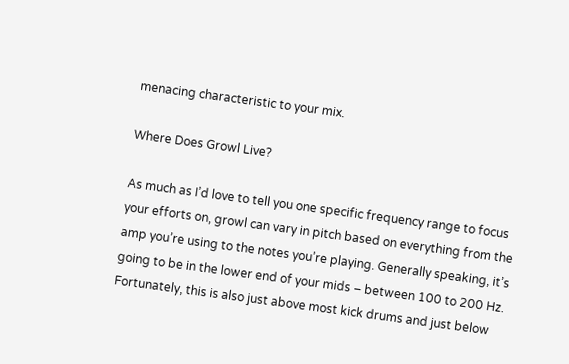menacing characteristic to your mix.

Where Does Growl Live?

As much as I’d love to tell you one specific frequency range to focus your efforts on, growl can vary in pitch based on everything from the amp you’re using to the notes you’re playing. Generally speaking, it’s going to be in the lower end of your mids – between 100 to 200 Hz. Fortunately, this is also just above most kick drums and just below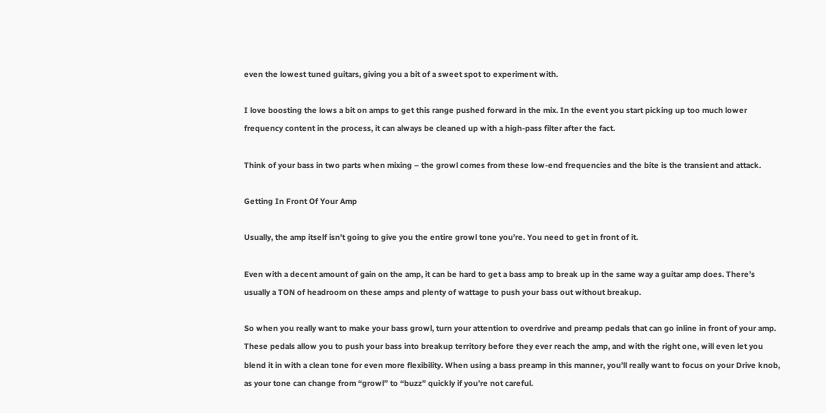even the lowest tuned guitars, giving you a bit of a sweet spot to experiment with.

I love boosting the lows a bit on amps to get this range pushed forward in the mix. In the event you start picking up too much lower frequency content in the process, it can always be cleaned up with a high-pass filter after the fact.

Think of your bass in two parts when mixing – the growl comes from these low-end frequencies and the bite is the transient and attack.

Getting In Front Of Your Amp

Usually, the amp itself isn’t going to give you the entire growl tone you’re. You need to get in front of it.

Even with a decent amount of gain on the amp, it can be hard to get a bass amp to break up in the same way a guitar amp does. There’s usually a TON of headroom on these amps and plenty of wattage to push your bass out without breakup.

So when you really want to make your bass growl, turn your attention to overdrive and preamp pedals that can go inline in front of your amp.  These pedals allow you to push your bass into breakup territory before they ever reach the amp, and with the right one, will even let you blend it in with a clean tone for even more flexibility. When using a bass preamp in this manner, you’ll really want to focus on your Drive knob, as your tone can change from “growl” to “buzz” quickly if you’re not careful.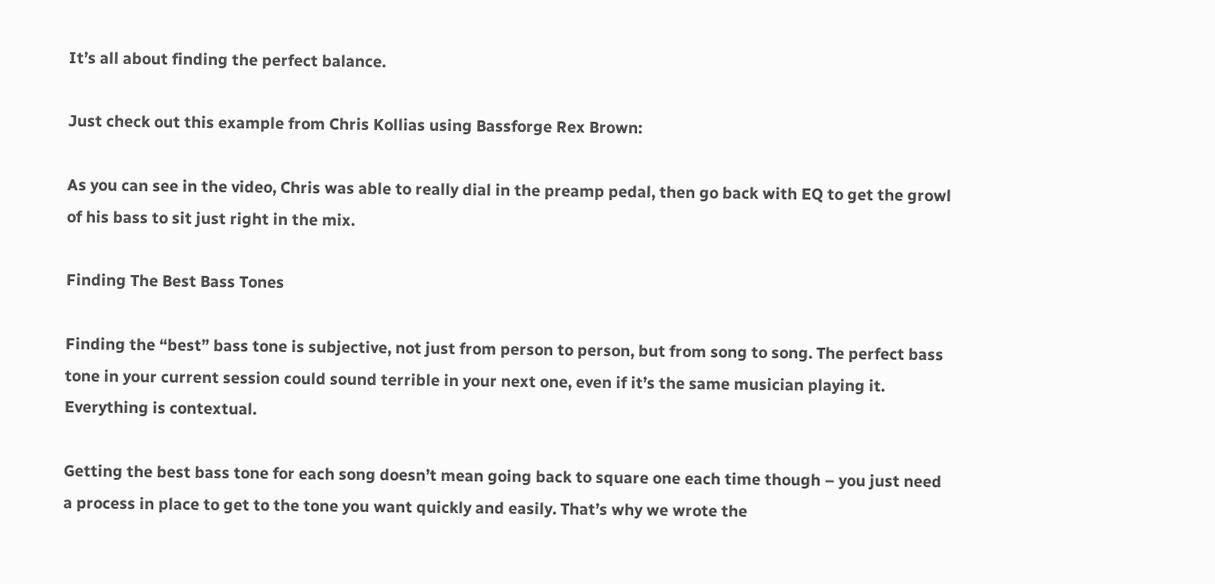It’s all about finding the perfect balance.

Just check out this example from Chris Kollias using Bassforge Rex Brown:

As you can see in the video, Chris was able to really dial in the preamp pedal, then go back with EQ to get the growl of his bass to sit just right in the mix.

Finding The Best Bass Tones

Finding the “best” bass tone is subjective, not just from person to person, but from song to song. The perfect bass tone in your current session could sound terrible in your next one, even if it’s the same musician playing it. Everything is contextual.

Getting the best bass tone for each song doesn’t mean going back to square one each time though – you just need a process in place to get to the tone you want quickly and easily. That’s why we wrote the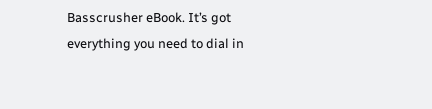Basscrusher eBook. It’s got everything you need to dial in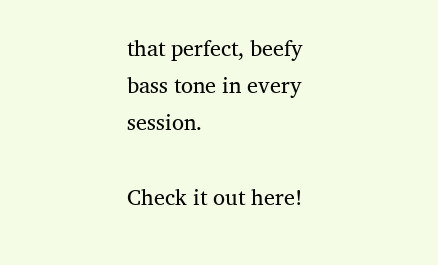that perfect, beefy bass tone in every session.

Check it out here!